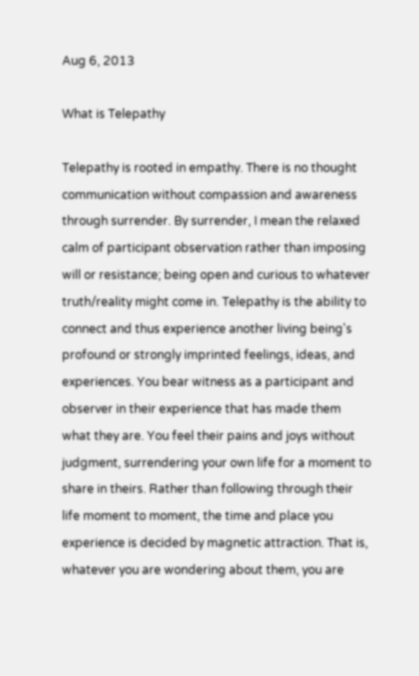Aug 6, 2013

What is Telepathy

Telepathy is rooted in empathy. There is no thought communication without compassion and awareness through surrender. By surrender, I mean the relaxed calm of participant observation rather than imposing will or resistance; being open and curious to whatever truth/reality might come in. Telepathy is the ability to connect and thus experience another living being's profound or strongly imprinted feelings, ideas, and experiences. You bear witness as a participant and observer in their experience that has made them what they are. You feel their pains and joys without judgment, surrendering your own life for a moment to share in theirs. Rather than following through their life moment to moment, the time and place you experience is decided by magnetic attraction. That is, whatever you are wondering about them, you are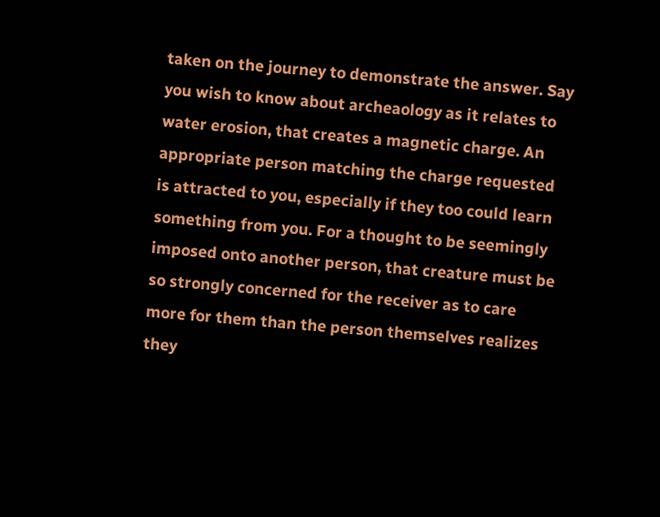taken on the journey to demonstrate the answer. Say you wish to know about archeaology as it relates to water erosion, that creates a magnetic charge. An appropriate person matching the charge requested is attracted to you, especially if they too could learn something from you. For a thought to be seemingly imposed onto another person, that creature must be so strongly concerned for the receiver as to care more for them than the person themselves realizes they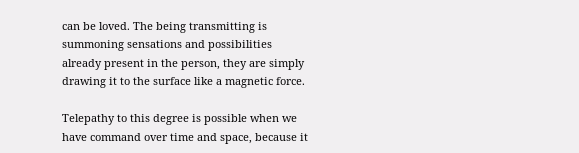can be loved. The being transmitting is summoning sensations and possibilities already present in the person, they are simply drawing it to the surface like a magnetic force.

Telepathy to this degree is possible when we have command over time and space, because it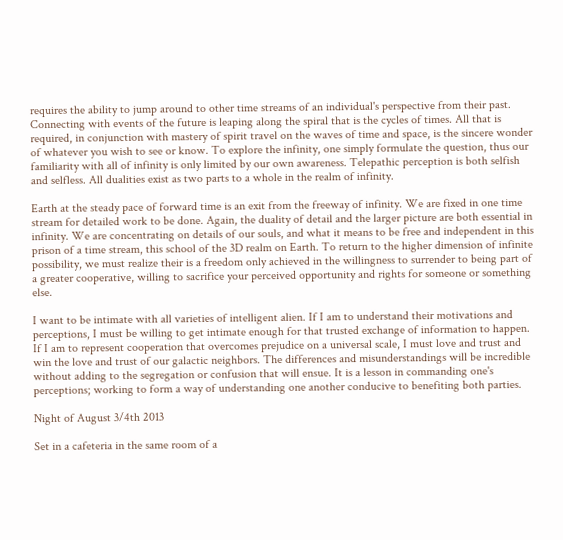requires the ability to jump around to other time streams of an individual's perspective from their past. Connecting with events of the future is leaping along the spiral that is the cycles of times. All that is required, in conjunction with mastery of spirit travel on the waves of time and space, is the sincere wonder of whatever you wish to see or know. To explore the infinity, one simply formulate the question, thus our familiarity with all of infinity is only limited by our own awareness. Telepathic perception is both selfish and selfless. All dualities exist as two parts to a whole in the realm of infinity.

Earth at the steady pace of forward time is an exit from the freeway of infinity. We are fixed in one time stream for detailed work to be done. Again, the duality of detail and the larger picture are both essential in infinity. We are concentrating on details of our souls, and what it means to be free and independent in this prison of a time stream, this school of the 3D realm on Earth. To return to the higher dimension of infinite possibility, we must realize their is a freedom only achieved in the willingness to surrender to being part of a greater cooperative, willing to sacrifice your perceived opportunity and rights for someone or something else.

I want to be intimate with all varieties of intelligent alien. If I am to understand their motivations and perceptions, I must be willing to get intimate enough for that trusted exchange of information to happen. If I am to represent cooperation that overcomes prejudice on a universal scale, I must love and trust and win the love and trust of our galactic neighbors. The differences and misunderstandings will be incredible without adding to the segregation or confusion that will ensue. It is a lesson in commanding one's perceptions; working to form a way of understanding one another conducive to benefiting both parties.

Night of August 3/4th 2013

Set in a cafeteria in the same room of a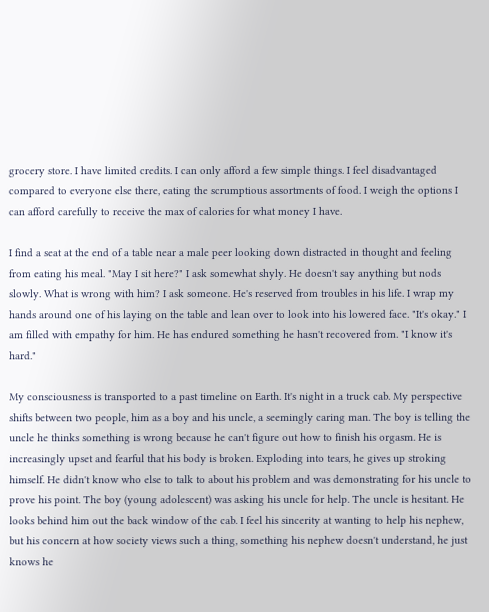grocery store. I have limited credits. I can only afford a few simple things. I feel disadvantaged compared to everyone else there, eating the scrumptious assortments of food. I weigh the options I can afford carefully to receive the max of calories for what money I have.

I find a seat at the end of a table near a male peer looking down distracted in thought and feeling from eating his meal. "May I sit here?" I ask somewhat shyly. He doesn't say anything but nods slowly. What is wrong with him? I ask someone. He's reserved from troubles in his life. I wrap my hands around one of his laying on the table and lean over to look into his lowered face. "It's okay." I am filled with empathy for him. He has endured something he hasn't recovered from. "I know it's hard."

My consciousness is transported to a past timeline on Earth. It's night in a truck cab. My perspective shifts between two people, him as a boy and his uncle, a seemingly caring man. The boy is telling the uncle he thinks something is wrong because he can't figure out how to finish his orgasm. He is increasingly upset and fearful that his body is broken. Exploding into tears, he gives up stroking himself. He didn't know who else to talk to about his problem and was demonstrating for his uncle to prove his point. The boy (young adolescent) was asking his uncle for help. The uncle is hesitant. He looks behind him out the back window of the cab. I feel his sincerity at wanting to help his nephew, but his concern at how society views such a thing, something his nephew doesn't understand, he just knows he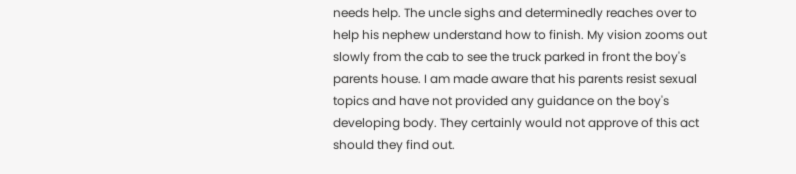needs help. The uncle sighs and determinedly reaches over to help his nephew understand how to finish. My vision zooms out slowly from the cab to see the truck parked in front the boy's parents house. I am made aware that his parents resist sexual topics and have not provided any guidance on the boy's developing body. They certainly would not approve of this act should they find out.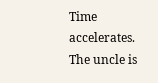Time accelerates. The uncle is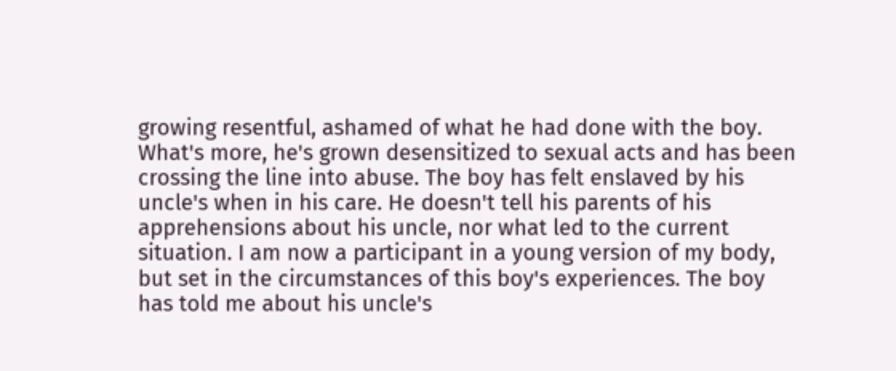growing resentful, ashamed of what he had done with the boy. What's more, he's grown desensitized to sexual acts and has been crossing the line into abuse. The boy has felt enslaved by his uncle's when in his care. He doesn't tell his parents of his apprehensions about his uncle, nor what led to the current situation. I am now a participant in a young version of my body, but set in the circumstances of this boy's experiences. The boy has told me about his uncle's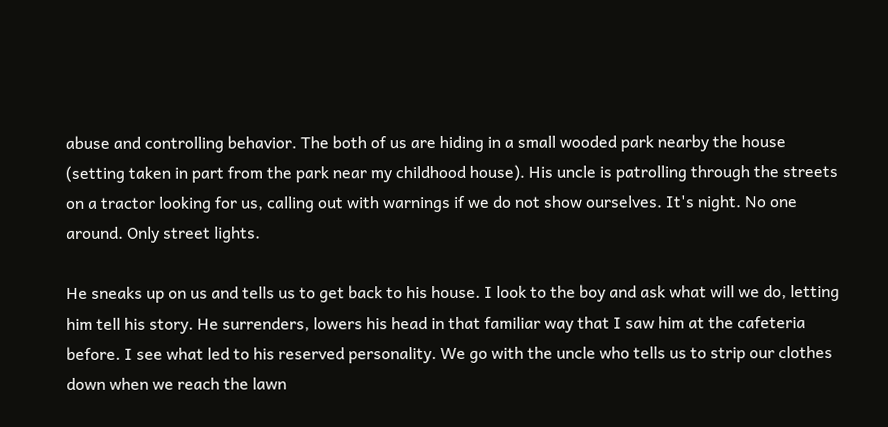abuse and controlling behavior. The both of us are hiding in a small wooded park nearby the house (setting taken in part from the park near my childhood house). His uncle is patrolling through the streets on a tractor looking for us, calling out with warnings if we do not show ourselves. It's night. No one around. Only street lights.

He sneaks up on us and tells us to get back to his house. I look to the boy and ask what will we do, letting him tell his story. He surrenders, lowers his head in that familiar way that I saw him at the cafeteria before. I see what led to his reserved personality. We go with the uncle who tells us to strip our clothes down when we reach the lawn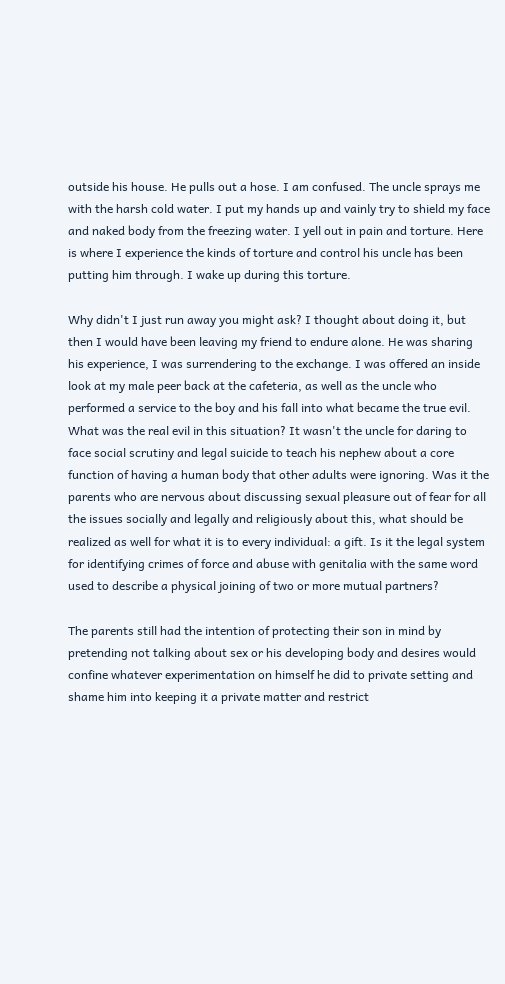outside his house. He pulls out a hose. I am confused. The uncle sprays me with the harsh cold water. I put my hands up and vainly try to shield my face and naked body from the freezing water. I yell out in pain and torture. Here is where I experience the kinds of torture and control his uncle has been putting him through. I wake up during this torture.

Why didn't I just run away you might ask? I thought about doing it, but then I would have been leaving my friend to endure alone. He was sharing his experience, I was surrendering to the exchange. I was offered an inside look at my male peer back at the cafeteria, as well as the uncle who performed a service to the boy and his fall into what became the true evil. What was the real evil in this situation? It wasn't the uncle for daring to face social scrutiny and legal suicide to teach his nephew about a core function of having a human body that other adults were ignoring. Was it the parents who are nervous about discussing sexual pleasure out of fear for all the issues socially and legally and religiously about this, what should be realized as well for what it is to every individual: a gift. Is it the legal system for identifying crimes of force and abuse with genitalia with the same word used to describe a physical joining of two or more mutual partners?

The parents still had the intention of protecting their son in mind by pretending not talking about sex or his developing body and desires would confine whatever experimentation on himself he did to private setting and shame him into keeping it a private matter and restrict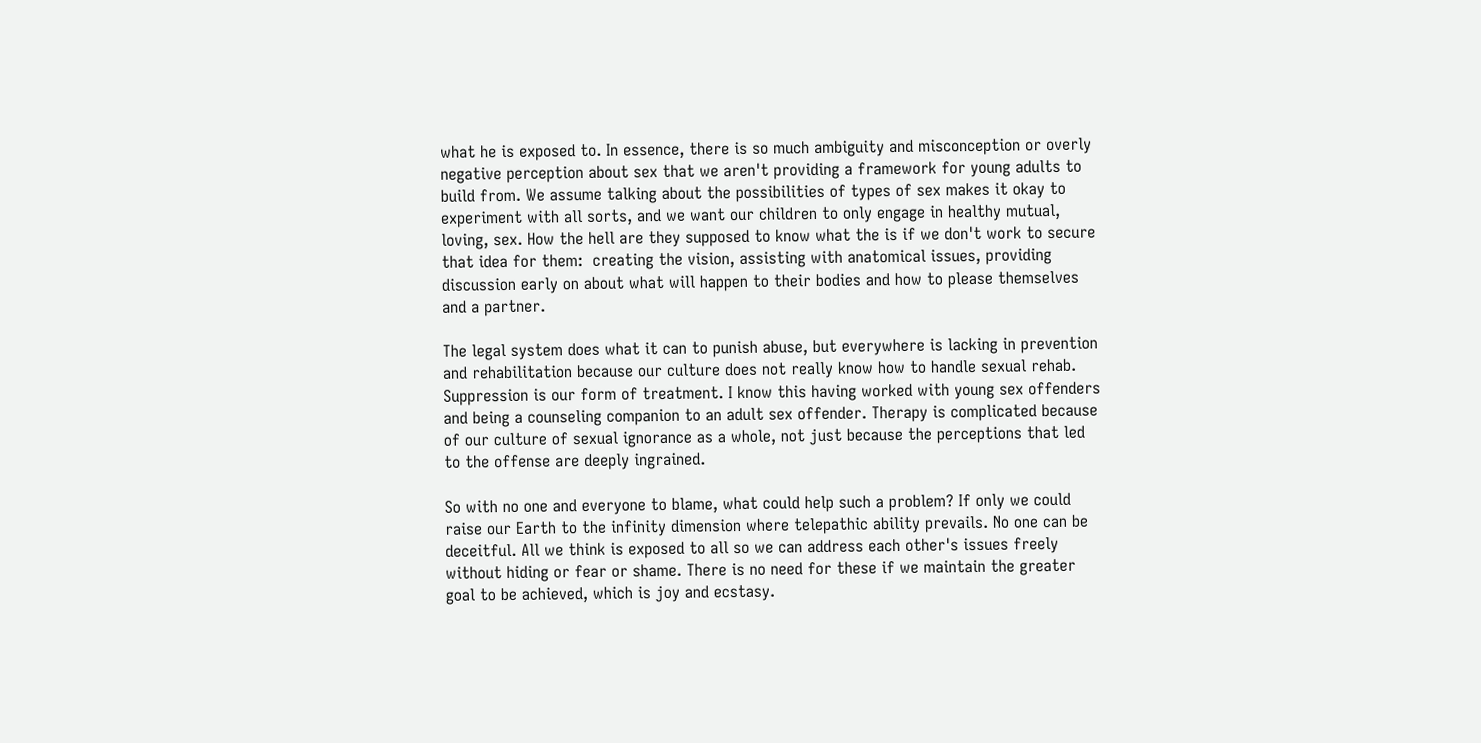what he is exposed to. In essence, there is so much ambiguity and misconception or overly negative perception about sex that we aren't providing a framework for young adults to build from. We assume talking about the possibilities of types of sex makes it okay to experiment with all sorts, and we want our children to only engage in healthy mutual, loving, sex. How the hell are they supposed to know what the is if we don't work to secure that idea for them:  creating the vision, assisting with anatomical issues, providing discussion early on about what will happen to their bodies and how to please themselves and a partner.

The legal system does what it can to punish abuse, but everywhere is lacking in prevention and rehabilitation because our culture does not really know how to handle sexual rehab. Suppression is our form of treatment. I know this having worked with young sex offenders and being a counseling companion to an adult sex offender. Therapy is complicated because of our culture of sexual ignorance as a whole, not just because the perceptions that led to the offense are deeply ingrained.

So with no one and everyone to blame, what could help such a problem? If only we could raise our Earth to the infinity dimension where telepathic ability prevails. No one can be deceitful. All we think is exposed to all so we can address each other's issues freely without hiding or fear or shame. There is no need for these if we maintain the greater goal to be achieved, which is joy and ecstasy.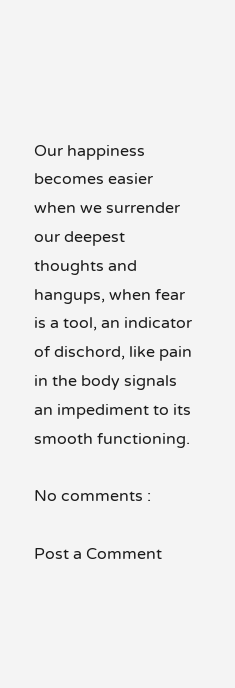Our happiness becomes easier when we surrender our deepest thoughts and hangups, when fear is a tool, an indicator of dischord, like pain in the body signals an impediment to its smooth functioning.

No comments :

Post a Comment